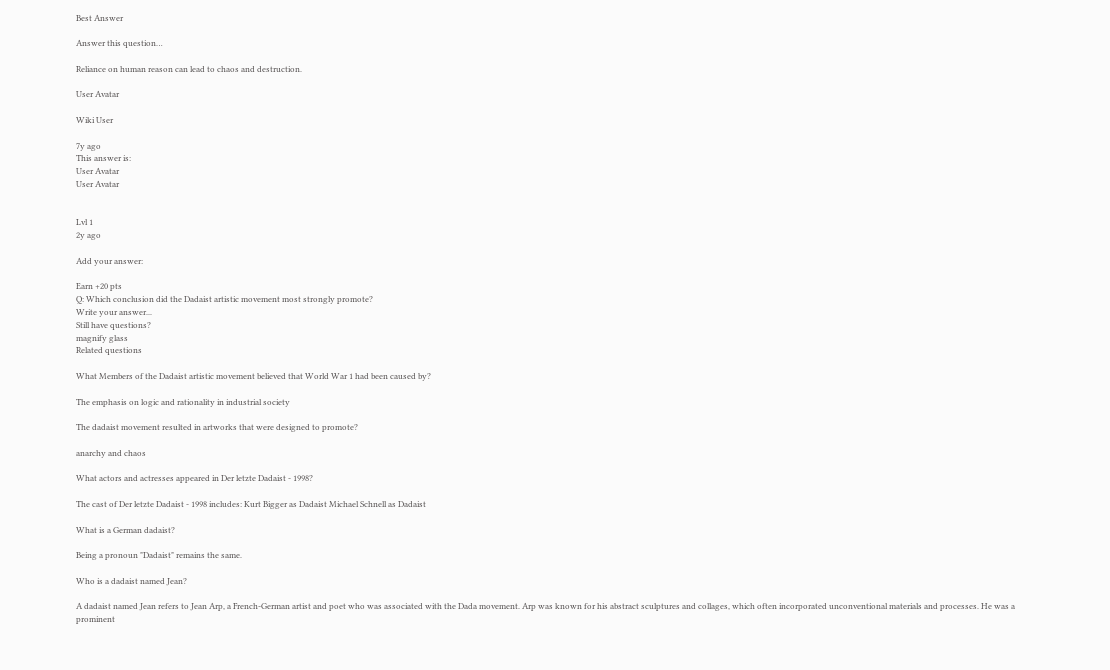Best Answer

Answer this question…

Reliance on human reason can lead to chaos and destruction.

User Avatar

Wiki User

7y ago
This answer is:
User Avatar
User Avatar


Lvl 1
2y ago

Add your answer:

Earn +20 pts
Q: Which conclusion did the Dadaist artistic movement most strongly promote?
Write your answer...
Still have questions?
magnify glass
Related questions

What Members of the Dadaist artistic movement believed that World War 1 had been caused by?

The emphasis on logic and rationality in industrial society

The dadaist movement resulted in artworks that were designed to promote?

anarchy and chaos

What actors and actresses appeared in Der letzte Dadaist - 1998?

The cast of Der letzte Dadaist - 1998 includes: Kurt Bigger as Dadaist Michael Schnell as Dadaist

What is a German dadaist?

Being a pronoun "Dadaist" remains the same.

Who is a dadaist named Jean?

A dadaist named Jean refers to Jean Arp, a French-German artist and poet who was associated with the Dada movement. Arp was known for his abstract sculptures and collages, which often incorporated unconventional materials and processes. He was a prominent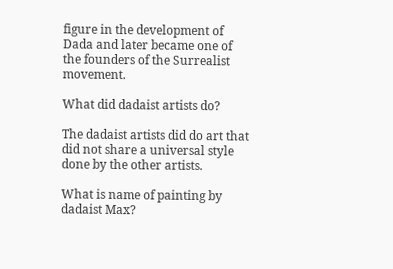figure in the development of Dada and later became one of the founders of the Surrealist movement.

What did dadaist artists do?

The dadaist artists did do art that did not share a universal style done by the other artists.

What is name of painting by dadaist Max?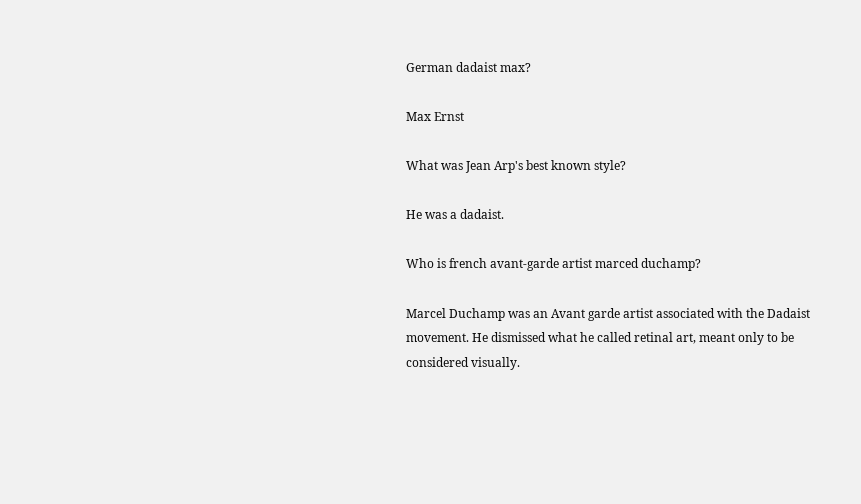German dadaist max?

Max Ernst

What was Jean Arp's best known style?

He was a dadaist.

Who is french avant-garde artist marced duchamp?

Marcel Duchamp was an Avant garde artist associated with the Dadaist movement. He dismissed what he called retinal art, meant only to be considered visually.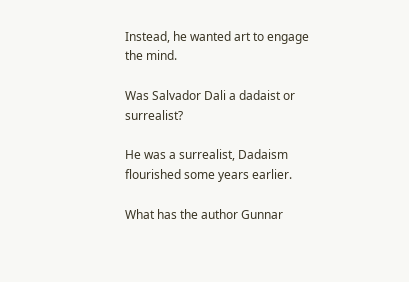Instead, he wanted art to engage the mind.

Was Salvador Dali a dadaist or surrealist?

He was a surrealist, Dadaism flourished some years earlier.

What has the author Gunnar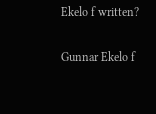Ekelo f written?

Gunnar Ekelo f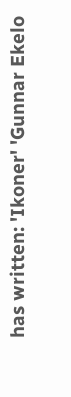has written: 'Ikoner' 'Gunnar Ekelo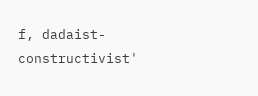f, dadaist-constructivist'